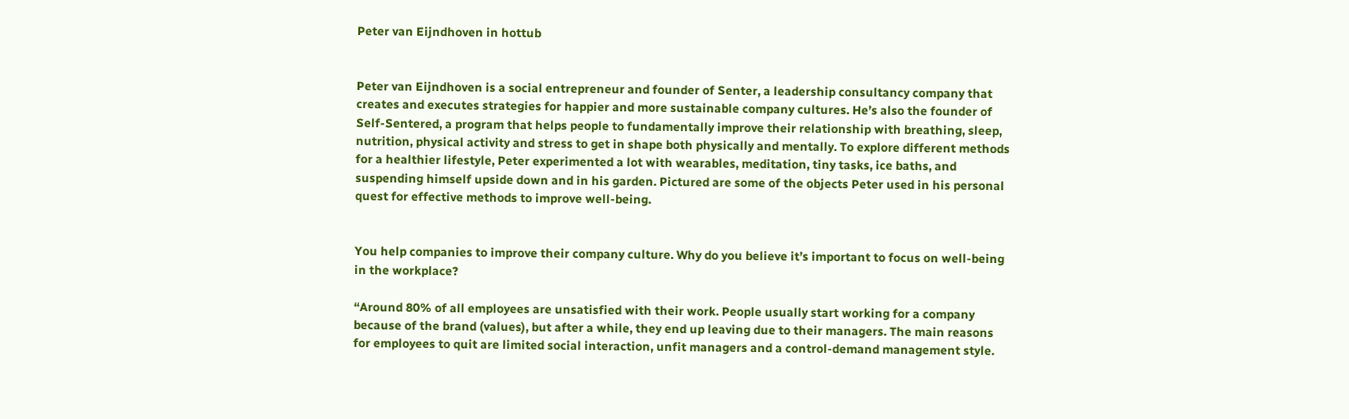Peter van Eijndhoven in hottub


Peter van Eijndhoven is a social entrepreneur and founder of Senter, a leadership consultancy company that creates and executes strategies for happier and more sustainable company cultures. He’s also the founder of Self-Sentered, a program that helps people to fundamentally improve their relationship with breathing, sleep, nutrition, physical activity and stress to get in shape both physically and mentally. To explore different methods for a healthier lifestyle, Peter experimented a lot with wearables, meditation, tiny tasks, ice baths, and suspending himself upside down and in his garden. Pictured are some of the objects Peter used in his personal quest for effective methods to improve well-being.


You help companies to improve their company culture. Why do you believe it’s important to focus on well-being in the workplace?

“Around 80% of all employees are unsatisfied with their work. People usually start working for a company because of the brand (values), but after a while, they end up leaving due to their managers. The main reasons for employees to quit are limited social interaction, unfit managers and a control-demand management style.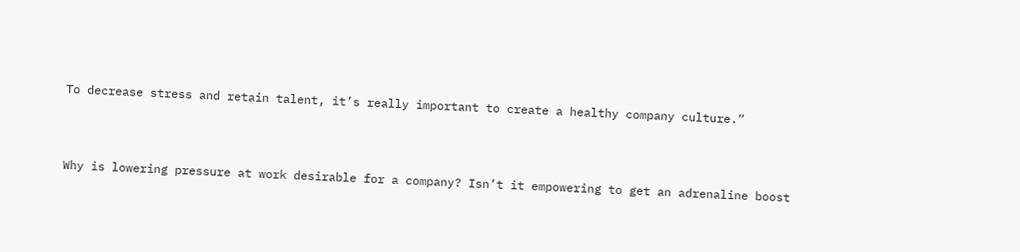To decrease stress and retain talent, it’s really important to create a healthy company culture.”



Why is lowering pressure at work desirable for a company? Isn’t it empowering to get an adrenaline boost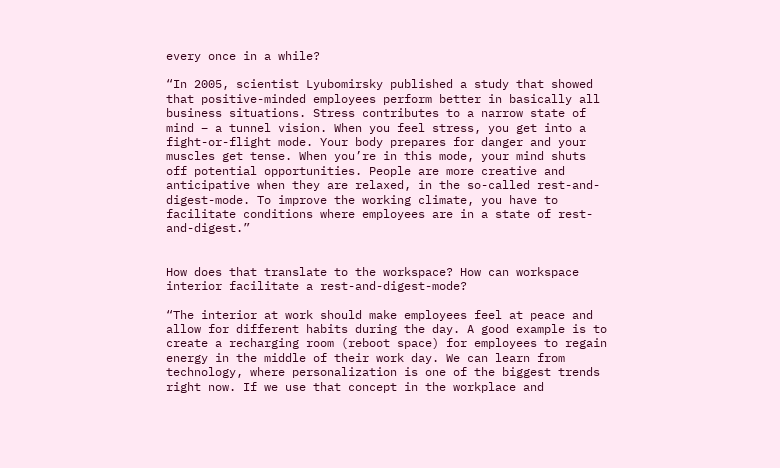every once in a while?

“In 2005, scientist Lyubomirsky published a study that showed that positive-minded employees perform better in basically all business situations. Stress contributes to a narrow state of mind – a tunnel vision. When you feel stress, you get into a fight-or-flight mode. Your body prepares for danger and your muscles get tense. When you’re in this mode, your mind shuts off potential opportunities. People are more creative and anticipative when they are relaxed, in the so-called rest-and-digest-mode. To improve the working climate, you have to facilitate conditions where employees are in a state of rest-and-digest.”


How does that translate to the workspace? How can workspace interior facilitate a rest-and-digest-mode?

“The interior at work should make employees feel at peace and allow for different habits during the day. A good example is to create a recharging room (reboot space) for employees to regain energy in the middle of their work day. We can learn from technology, where personalization is one of the biggest trends right now. If we use that concept in the workplace and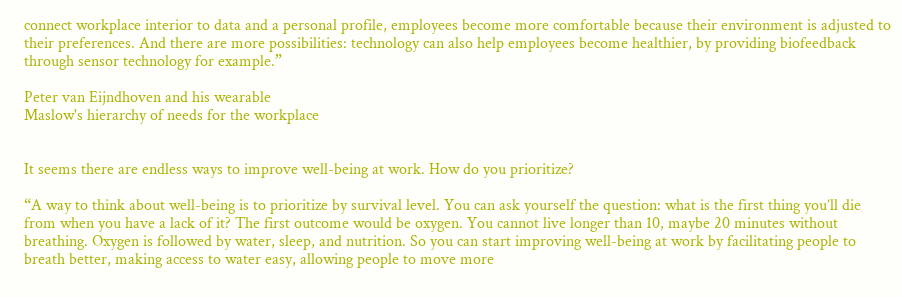connect workplace interior to data and a personal profile, employees become more comfortable because their environment is adjusted to their preferences. And there are more possibilities: technology can also help employees become healthier, by providing biofeedback through sensor technology for example.”

Peter van Eijndhoven and his wearable
Maslow's hierarchy of needs for the workplace


It seems there are endless ways to improve well-being at work. How do you prioritize?

“A way to think about well-being is to prioritize by survival level. You can ask yourself the question: what is the first thing you’ll die from when you have a lack of it? The first outcome would be oxygen. You cannot live longer than 10, maybe 20 minutes without breathing. Oxygen is followed by water, sleep, and nutrition. So you can start improving well-being at work by facilitating people to breath better, making access to water easy, allowing people to move more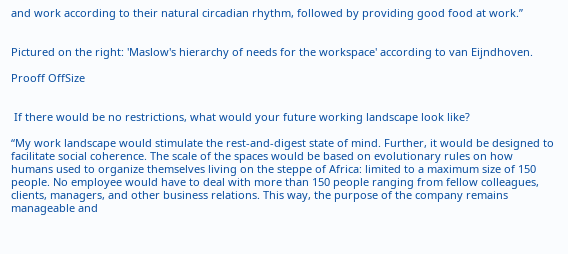and work according to their natural circadian rhythm, followed by providing good food at work.”


Pictured on the right: 'Maslow's hierarchy of needs for the workspace' according to van Eijndhoven.

Prooff OffSize


 If there would be no restrictions, what would your future working landscape look like?

“My work landscape would stimulate the rest-and-digest state of mind. Further, it would be designed to facilitate social coherence. The scale of the spaces would be based on evolutionary rules on how humans used to organize themselves living on the steppe of Africa: limited to a maximum size of 150 people. No employee would have to deal with more than 150 people ranging from fellow colleagues, clients, managers, and other business relations. This way, the purpose of the company remains manageable and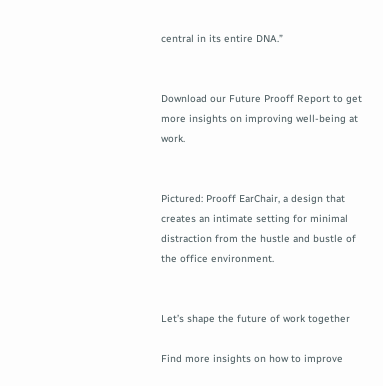central in its entire DNA.”


Download our Future Prooff Report to get more insights on improving well-being at work.


Pictured: Prooff EarChair, a design that creates an intimate setting for minimal distraction from the hustle and bustle of the office environment.


Let’s shape the future of work together

Find more insights on how to improve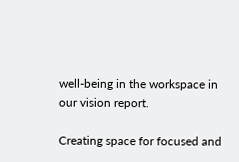well-being in the workspace in our vision report.

Creating space for focused and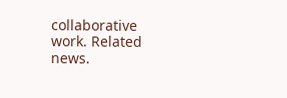collaborative work. Related news.